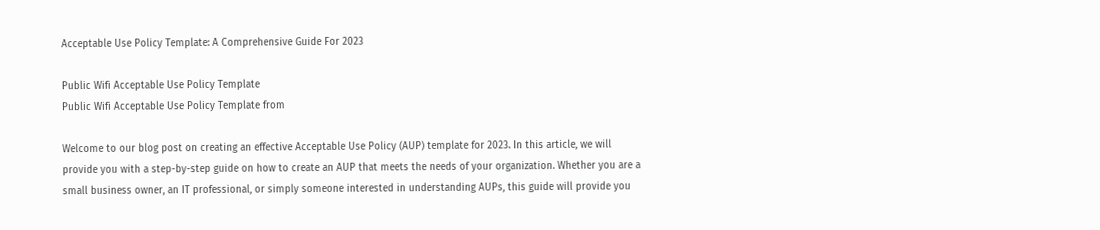Acceptable Use Policy Template: A Comprehensive Guide For 2023

Public Wifi Acceptable Use Policy Template
Public Wifi Acceptable Use Policy Template from

Welcome to our blog post on creating an effective Acceptable Use Policy (AUP) template for 2023. In this article, we will provide you with a step-by-step guide on how to create an AUP that meets the needs of your organization. Whether you are a small business owner, an IT professional, or simply someone interested in understanding AUPs, this guide will provide you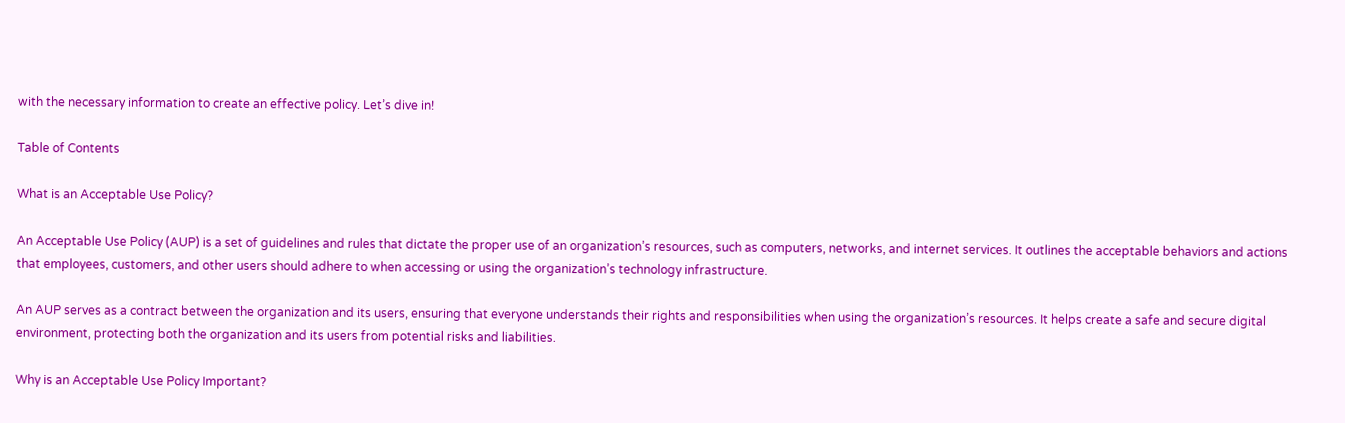with the necessary information to create an effective policy. Let’s dive in!

Table of Contents

What is an Acceptable Use Policy?

An Acceptable Use Policy (AUP) is a set of guidelines and rules that dictate the proper use of an organization’s resources, such as computers, networks, and internet services. It outlines the acceptable behaviors and actions that employees, customers, and other users should adhere to when accessing or using the organization’s technology infrastructure.

An AUP serves as a contract between the organization and its users, ensuring that everyone understands their rights and responsibilities when using the organization’s resources. It helps create a safe and secure digital environment, protecting both the organization and its users from potential risks and liabilities.

Why is an Acceptable Use Policy Important?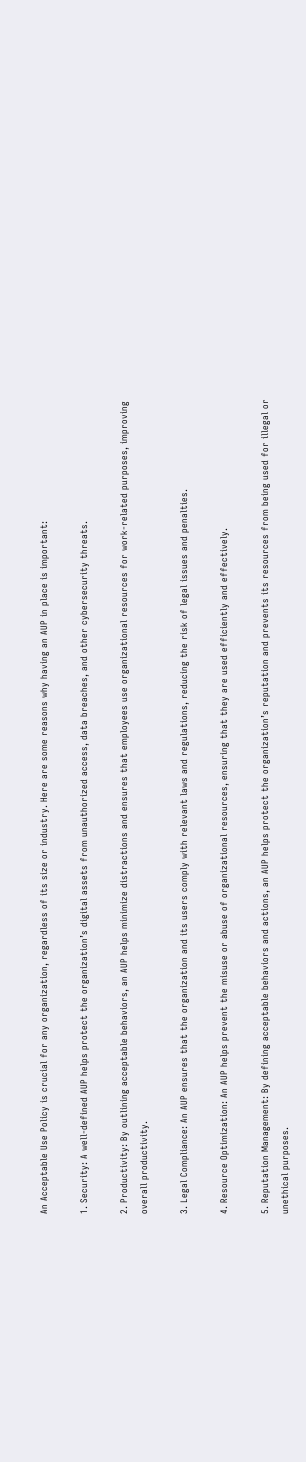An Acceptable Use Policy is crucial for any organization, regardless of its size or industry. Here are some reasons why having an AUP in place is important:

1. Security: A well-defined AUP helps protect the organization’s digital assets from unauthorized access, data breaches, and other cybersecurity threats.

2. Productivity: By outlining acceptable behaviors, an AUP helps minimize distractions and ensures that employees use organizational resources for work-related purposes, improving overall productivity.

3. Legal Compliance: An AUP ensures that the organization and its users comply with relevant laws and regulations, reducing the risk of legal issues and penalties.

4. Resource Optimization: An AUP helps prevent the misuse or abuse of organizational resources, ensuring that they are used efficiently and effectively.

5. Reputation Management: By defining acceptable behaviors and actions, an AUP helps protect the organization’s reputation and prevents its resources from being used for illegal or unethical purposes.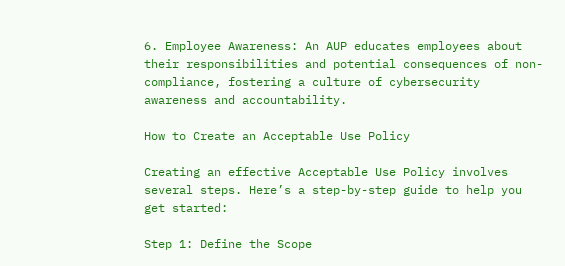6. Employee Awareness: An AUP educates employees about their responsibilities and potential consequences of non-compliance, fostering a culture of cybersecurity awareness and accountability.

How to Create an Acceptable Use Policy

Creating an effective Acceptable Use Policy involves several steps. Here’s a step-by-step guide to help you get started:

Step 1: Define the Scope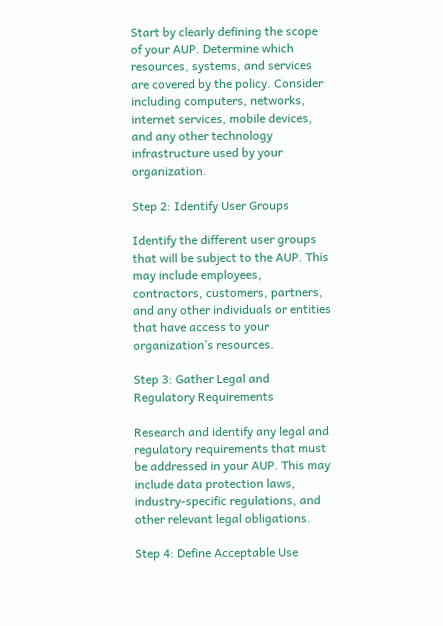Start by clearly defining the scope of your AUP. Determine which resources, systems, and services are covered by the policy. Consider including computers, networks, internet services, mobile devices, and any other technology infrastructure used by your organization.

Step 2: Identify User Groups

Identify the different user groups that will be subject to the AUP. This may include employees, contractors, customers, partners, and any other individuals or entities that have access to your organization’s resources.

Step 3: Gather Legal and Regulatory Requirements

Research and identify any legal and regulatory requirements that must be addressed in your AUP. This may include data protection laws, industry-specific regulations, and other relevant legal obligations.

Step 4: Define Acceptable Use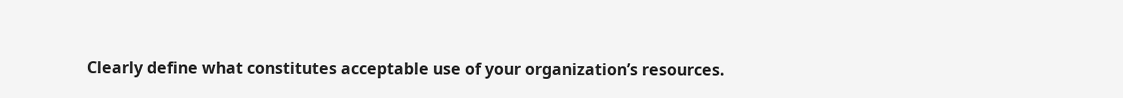Clearly define what constitutes acceptable use of your organization’s resources.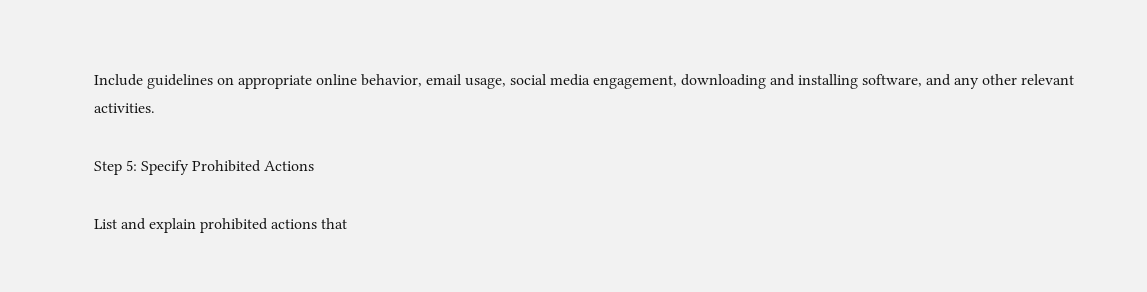Include guidelines on appropriate online behavior, email usage, social media engagement, downloading and installing software, and any other relevant activities.

Step 5: Specify Prohibited Actions

List and explain prohibited actions that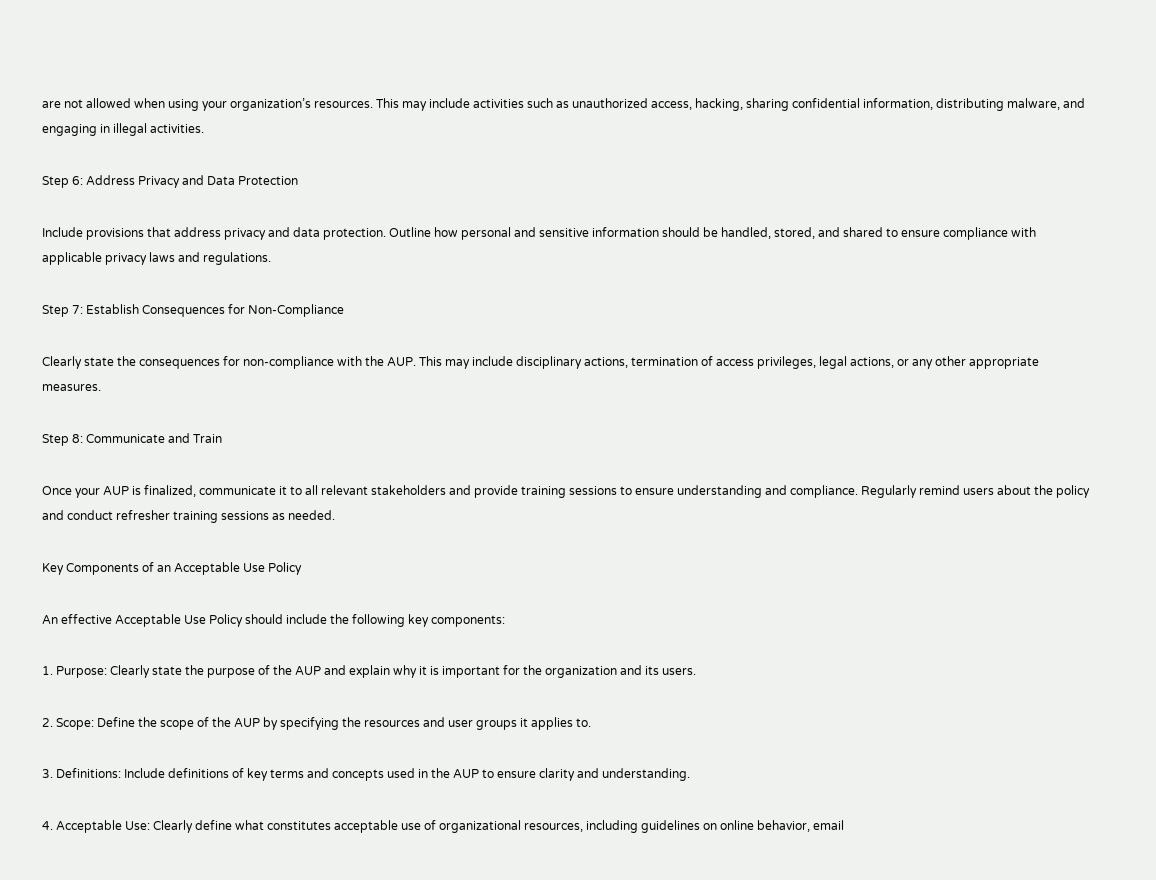are not allowed when using your organization’s resources. This may include activities such as unauthorized access, hacking, sharing confidential information, distributing malware, and engaging in illegal activities.

Step 6: Address Privacy and Data Protection

Include provisions that address privacy and data protection. Outline how personal and sensitive information should be handled, stored, and shared to ensure compliance with applicable privacy laws and regulations.

Step 7: Establish Consequences for Non-Compliance

Clearly state the consequences for non-compliance with the AUP. This may include disciplinary actions, termination of access privileges, legal actions, or any other appropriate measures.

Step 8: Communicate and Train

Once your AUP is finalized, communicate it to all relevant stakeholders and provide training sessions to ensure understanding and compliance. Regularly remind users about the policy and conduct refresher training sessions as needed.

Key Components of an Acceptable Use Policy

An effective Acceptable Use Policy should include the following key components:

1. Purpose: Clearly state the purpose of the AUP and explain why it is important for the organization and its users.

2. Scope: Define the scope of the AUP by specifying the resources and user groups it applies to.

3. Definitions: Include definitions of key terms and concepts used in the AUP to ensure clarity and understanding.

4. Acceptable Use: Clearly define what constitutes acceptable use of organizational resources, including guidelines on online behavior, email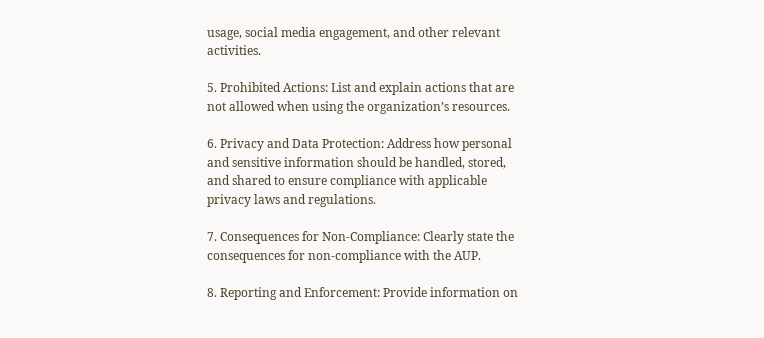usage, social media engagement, and other relevant activities.

5. Prohibited Actions: List and explain actions that are not allowed when using the organization’s resources.

6. Privacy and Data Protection: Address how personal and sensitive information should be handled, stored, and shared to ensure compliance with applicable privacy laws and regulations.

7. Consequences for Non-Compliance: Clearly state the consequences for non-compliance with the AUP.

8. Reporting and Enforcement: Provide information on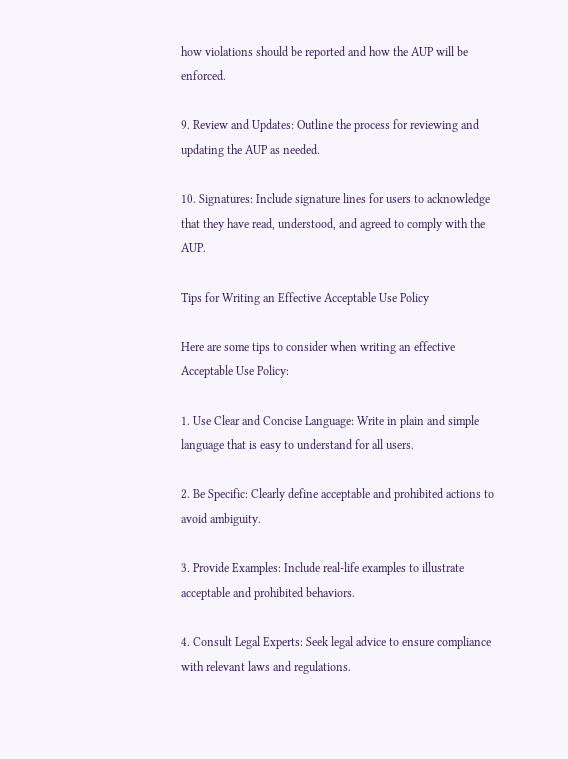how violations should be reported and how the AUP will be enforced.

9. Review and Updates: Outline the process for reviewing and updating the AUP as needed.

10. Signatures: Include signature lines for users to acknowledge that they have read, understood, and agreed to comply with the AUP.

Tips for Writing an Effective Acceptable Use Policy

Here are some tips to consider when writing an effective Acceptable Use Policy:

1. Use Clear and Concise Language: Write in plain and simple language that is easy to understand for all users.

2. Be Specific: Clearly define acceptable and prohibited actions to avoid ambiguity.

3. Provide Examples: Include real-life examples to illustrate acceptable and prohibited behaviors.

4. Consult Legal Experts: Seek legal advice to ensure compliance with relevant laws and regulations.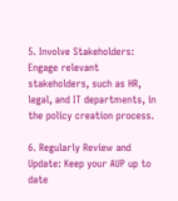5. Involve Stakeholders: Engage relevant stakeholders, such as HR, legal, and IT departments, in the policy creation process.

6. Regularly Review and Update: Keep your AUP up to date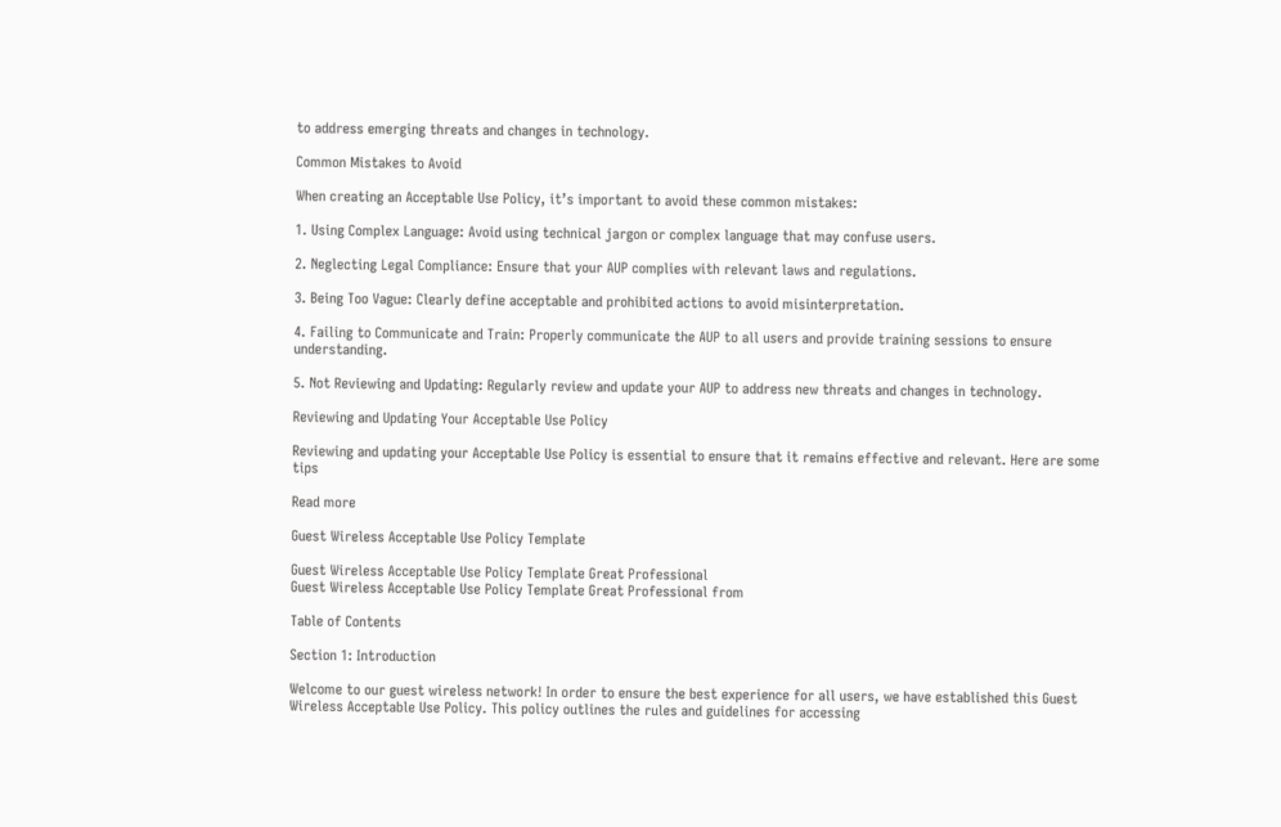to address emerging threats and changes in technology.

Common Mistakes to Avoid

When creating an Acceptable Use Policy, it’s important to avoid these common mistakes:

1. Using Complex Language: Avoid using technical jargon or complex language that may confuse users.

2. Neglecting Legal Compliance: Ensure that your AUP complies with relevant laws and regulations.

3. Being Too Vague: Clearly define acceptable and prohibited actions to avoid misinterpretation.

4. Failing to Communicate and Train: Properly communicate the AUP to all users and provide training sessions to ensure understanding.

5. Not Reviewing and Updating: Regularly review and update your AUP to address new threats and changes in technology.

Reviewing and Updating Your Acceptable Use Policy

Reviewing and updating your Acceptable Use Policy is essential to ensure that it remains effective and relevant. Here are some tips

Read more

Guest Wireless Acceptable Use Policy Template

Guest Wireless Acceptable Use Policy Template Great Professional
Guest Wireless Acceptable Use Policy Template Great Professional from

Table of Contents

Section 1: Introduction

Welcome to our guest wireless network! In order to ensure the best experience for all users, we have established this Guest Wireless Acceptable Use Policy. This policy outlines the rules and guidelines for accessing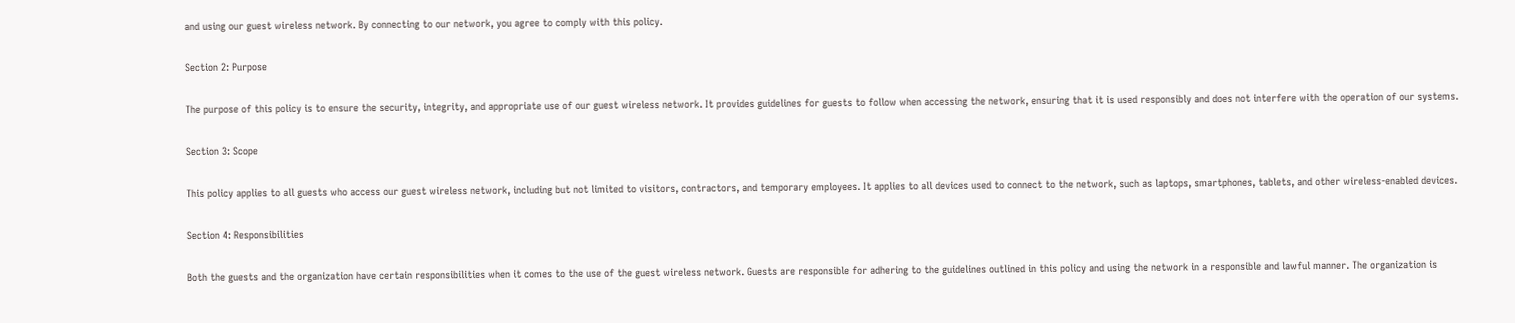and using our guest wireless network. By connecting to our network, you agree to comply with this policy.

Section 2: Purpose

The purpose of this policy is to ensure the security, integrity, and appropriate use of our guest wireless network. It provides guidelines for guests to follow when accessing the network, ensuring that it is used responsibly and does not interfere with the operation of our systems.

Section 3: Scope

This policy applies to all guests who access our guest wireless network, including but not limited to visitors, contractors, and temporary employees. It applies to all devices used to connect to the network, such as laptops, smartphones, tablets, and other wireless-enabled devices.

Section 4: Responsibilities

Both the guests and the organization have certain responsibilities when it comes to the use of the guest wireless network. Guests are responsible for adhering to the guidelines outlined in this policy and using the network in a responsible and lawful manner. The organization is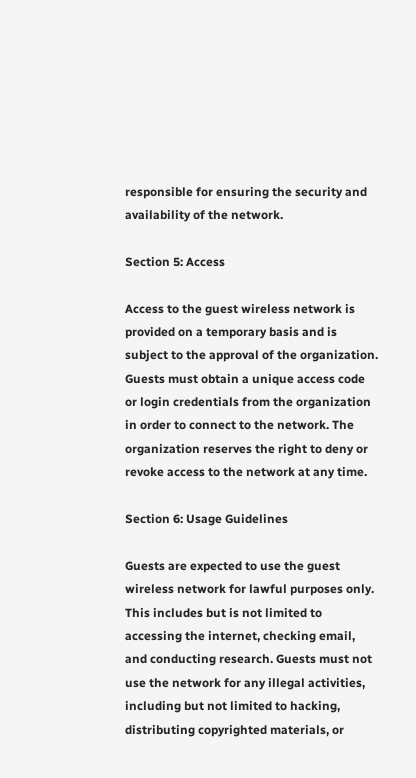responsible for ensuring the security and availability of the network.

Section 5: Access

Access to the guest wireless network is provided on a temporary basis and is subject to the approval of the organization. Guests must obtain a unique access code or login credentials from the organization in order to connect to the network. The organization reserves the right to deny or revoke access to the network at any time.

Section 6: Usage Guidelines

Guests are expected to use the guest wireless network for lawful purposes only. This includes but is not limited to accessing the internet, checking email, and conducting research. Guests must not use the network for any illegal activities, including but not limited to hacking, distributing copyrighted materials, or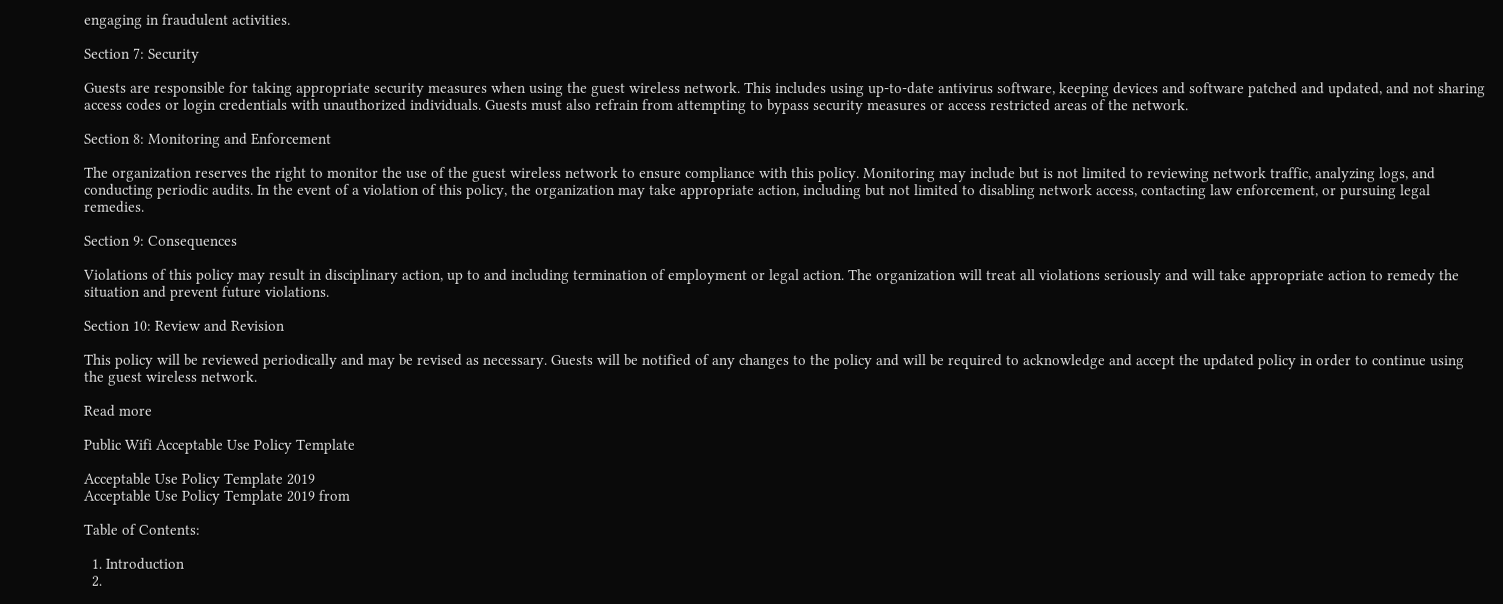engaging in fraudulent activities.

Section 7: Security

Guests are responsible for taking appropriate security measures when using the guest wireless network. This includes using up-to-date antivirus software, keeping devices and software patched and updated, and not sharing access codes or login credentials with unauthorized individuals. Guests must also refrain from attempting to bypass security measures or access restricted areas of the network.

Section 8: Monitoring and Enforcement

The organization reserves the right to monitor the use of the guest wireless network to ensure compliance with this policy. Monitoring may include but is not limited to reviewing network traffic, analyzing logs, and conducting periodic audits. In the event of a violation of this policy, the organization may take appropriate action, including but not limited to disabling network access, contacting law enforcement, or pursuing legal remedies.

Section 9: Consequences

Violations of this policy may result in disciplinary action, up to and including termination of employment or legal action. The organization will treat all violations seriously and will take appropriate action to remedy the situation and prevent future violations.

Section 10: Review and Revision

This policy will be reviewed periodically and may be revised as necessary. Guests will be notified of any changes to the policy and will be required to acknowledge and accept the updated policy in order to continue using the guest wireless network.

Read more

Public Wifi Acceptable Use Policy Template

Acceptable Use Policy Template 2019
Acceptable Use Policy Template 2019 from

Table of Contents:

  1. Introduction
  2.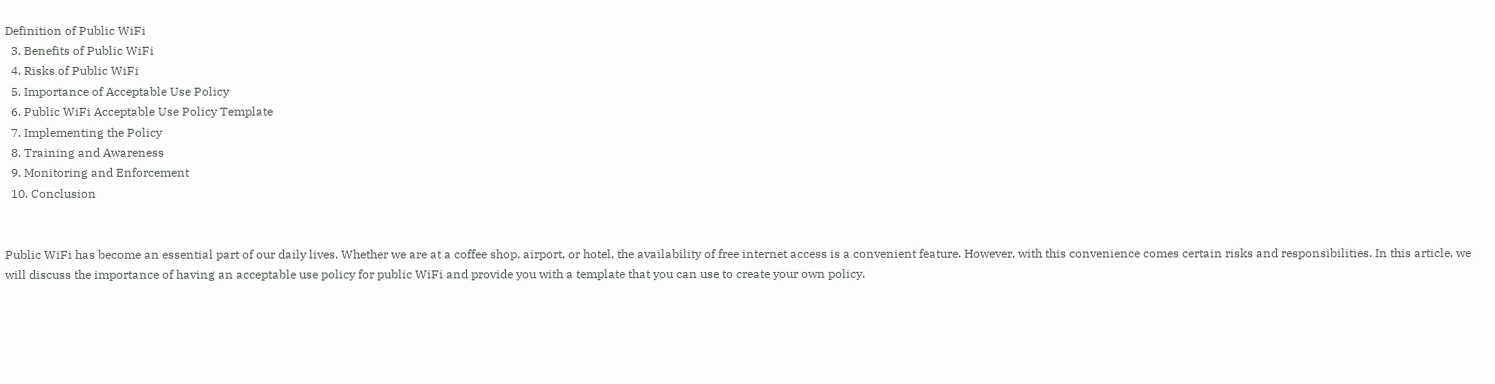Definition of Public WiFi
  3. Benefits of Public WiFi
  4. Risks of Public WiFi
  5. Importance of Acceptable Use Policy
  6. Public WiFi Acceptable Use Policy Template
  7. Implementing the Policy
  8. Training and Awareness
  9. Monitoring and Enforcement
  10. Conclusion


Public WiFi has become an essential part of our daily lives. Whether we are at a coffee shop, airport, or hotel, the availability of free internet access is a convenient feature. However, with this convenience comes certain risks and responsibilities. In this article, we will discuss the importance of having an acceptable use policy for public WiFi and provide you with a template that you can use to create your own policy.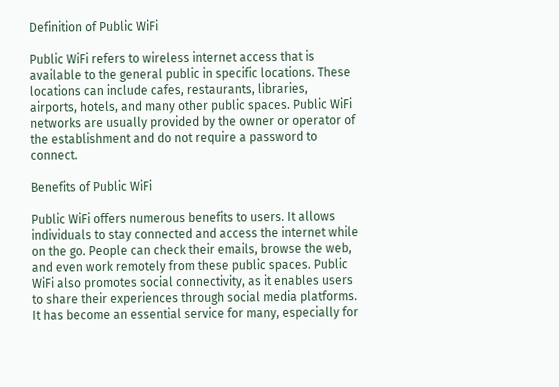Definition of Public WiFi

Public WiFi refers to wireless internet access that is available to the general public in specific locations. These locations can include cafes, restaurants, libraries, airports, hotels, and many other public spaces. Public WiFi networks are usually provided by the owner or operator of the establishment and do not require a password to connect.

Benefits of Public WiFi

Public WiFi offers numerous benefits to users. It allows individuals to stay connected and access the internet while on the go. People can check their emails, browse the web, and even work remotely from these public spaces. Public WiFi also promotes social connectivity, as it enables users to share their experiences through social media platforms. It has become an essential service for many, especially for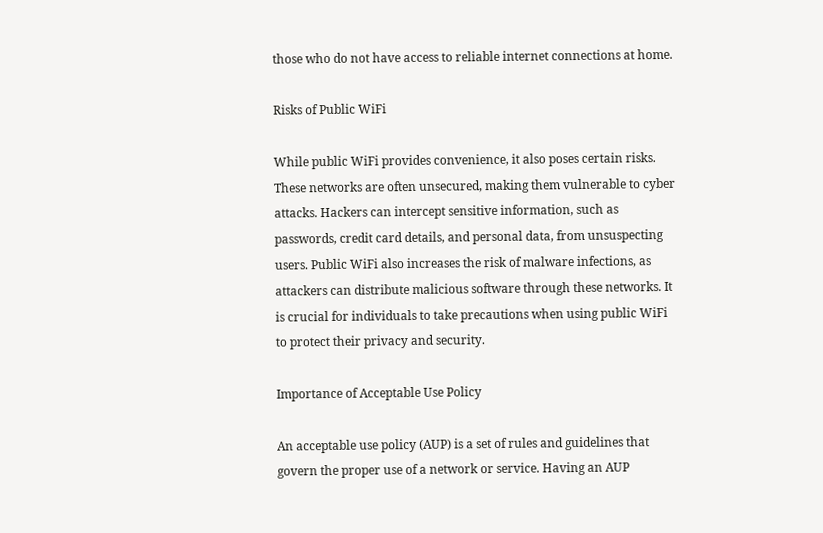those who do not have access to reliable internet connections at home.

Risks of Public WiFi

While public WiFi provides convenience, it also poses certain risks. These networks are often unsecured, making them vulnerable to cyber attacks. Hackers can intercept sensitive information, such as passwords, credit card details, and personal data, from unsuspecting users. Public WiFi also increases the risk of malware infections, as attackers can distribute malicious software through these networks. It is crucial for individuals to take precautions when using public WiFi to protect their privacy and security.

Importance of Acceptable Use Policy

An acceptable use policy (AUP) is a set of rules and guidelines that govern the proper use of a network or service. Having an AUP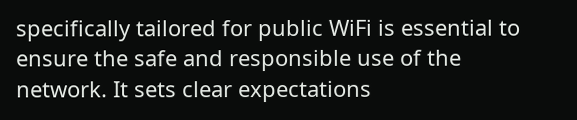specifically tailored for public WiFi is essential to ensure the safe and responsible use of the network. It sets clear expectations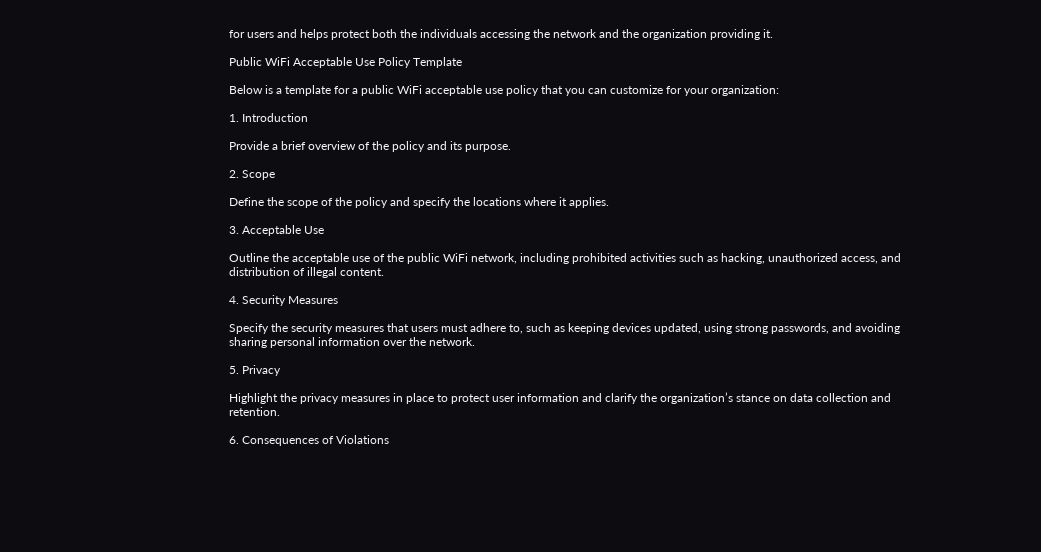for users and helps protect both the individuals accessing the network and the organization providing it.

Public WiFi Acceptable Use Policy Template

Below is a template for a public WiFi acceptable use policy that you can customize for your organization:

1. Introduction

Provide a brief overview of the policy and its purpose.

2. Scope

Define the scope of the policy and specify the locations where it applies.

3. Acceptable Use

Outline the acceptable use of the public WiFi network, including prohibited activities such as hacking, unauthorized access, and distribution of illegal content.

4. Security Measures

Specify the security measures that users must adhere to, such as keeping devices updated, using strong passwords, and avoiding sharing personal information over the network.

5. Privacy

Highlight the privacy measures in place to protect user information and clarify the organization’s stance on data collection and retention.

6. Consequences of Violations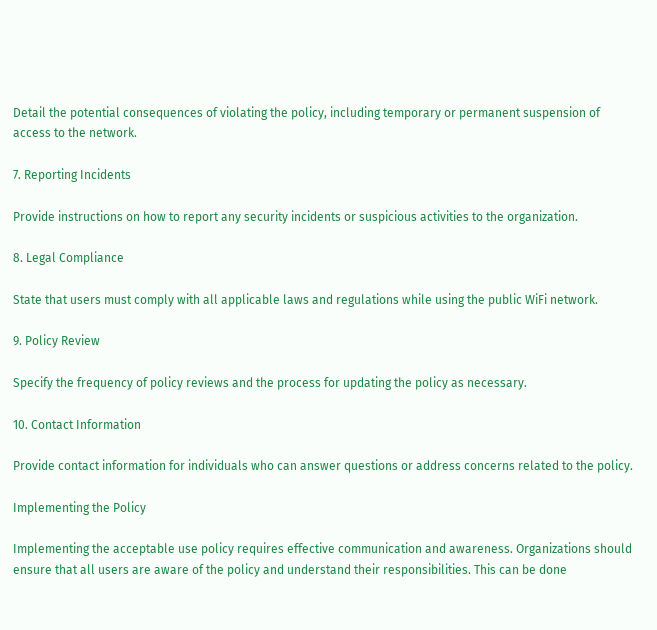Detail the potential consequences of violating the policy, including temporary or permanent suspension of access to the network.

7. Reporting Incidents

Provide instructions on how to report any security incidents or suspicious activities to the organization.

8. Legal Compliance

State that users must comply with all applicable laws and regulations while using the public WiFi network.

9. Policy Review

Specify the frequency of policy reviews and the process for updating the policy as necessary.

10. Contact Information

Provide contact information for individuals who can answer questions or address concerns related to the policy.

Implementing the Policy

Implementing the acceptable use policy requires effective communication and awareness. Organizations should ensure that all users are aware of the policy and understand their responsibilities. This can be done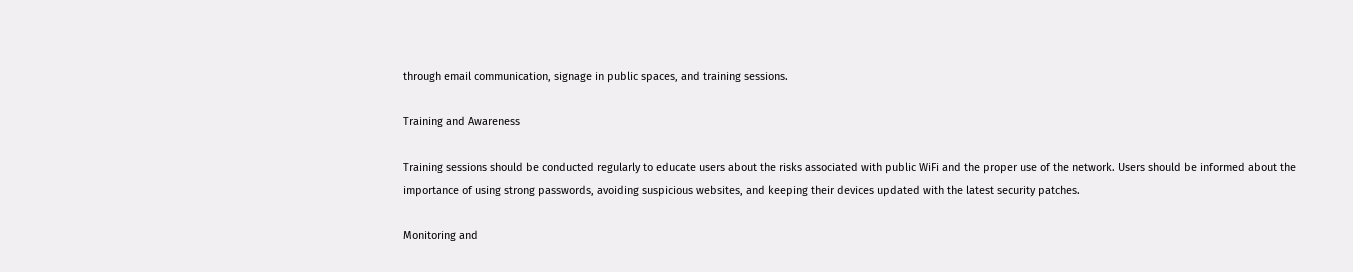through email communication, signage in public spaces, and training sessions.

Training and Awareness

Training sessions should be conducted regularly to educate users about the risks associated with public WiFi and the proper use of the network. Users should be informed about the importance of using strong passwords, avoiding suspicious websites, and keeping their devices updated with the latest security patches.

Monitoring and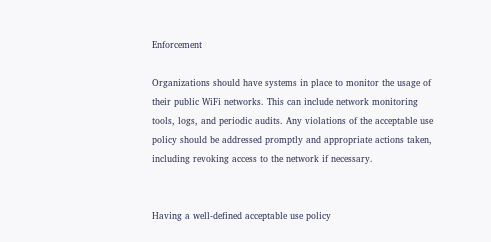Enforcement

Organizations should have systems in place to monitor the usage of their public WiFi networks. This can include network monitoring tools, logs, and periodic audits. Any violations of the acceptable use policy should be addressed promptly and appropriate actions taken, including revoking access to the network if necessary.


Having a well-defined acceptable use policy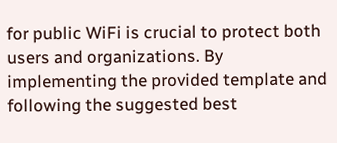for public WiFi is crucial to protect both users and organizations. By implementing the provided template and following the suggested best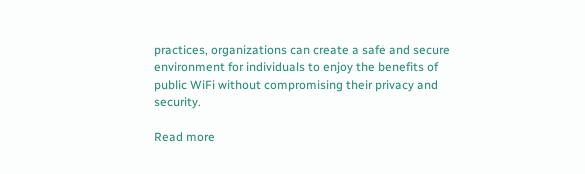practices, organizations can create a safe and secure environment for individuals to enjoy the benefits of public WiFi without compromising their privacy and security.

Read more